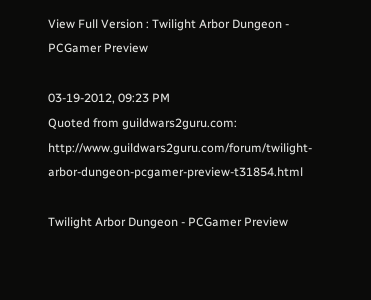View Full Version : Twilight Arbor Dungeon - PCGamer Preview

03-19-2012, 09:23 PM
Quoted from guildwars2guru.com: http://www.guildwars2guru.com/forum/twilight-arbor-dungeon-pcgamer-preview-t31854.html

Twilight Arbor Dungeon - PCGamer Preview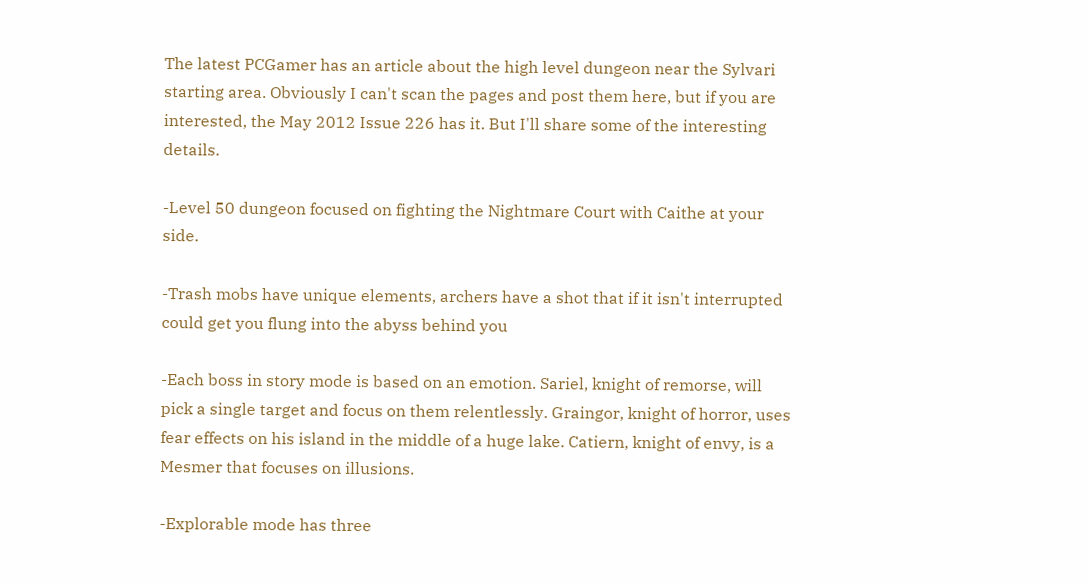The latest PCGamer has an article about the high level dungeon near the Sylvari starting area. Obviously I can't scan the pages and post them here, but if you are interested, the May 2012 Issue 226 has it. But I'll share some of the interesting details.

-Level 50 dungeon focused on fighting the Nightmare Court with Caithe at your side.

-Trash mobs have unique elements, archers have a shot that if it isn't interrupted could get you flung into the abyss behind you

-Each boss in story mode is based on an emotion. Sariel, knight of remorse, will pick a single target and focus on them relentlessly. Graingor, knight of horror, uses fear effects on his island in the middle of a huge lake. Catiern, knight of envy, is a Mesmer that focuses on illusions.

-Explorable mode has three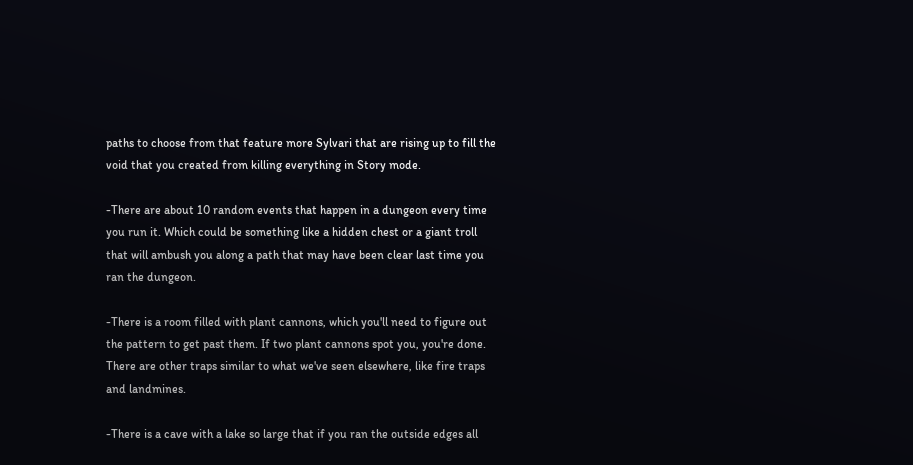paths to choose from that feature more Sylvari that are rising up to fill the void that you created from killing everything in Story mode.

-There are about 10 random events that happen in a dungeon every time you run it. Which could be something like a hidden chest or a giant troll that will ambush you along a path that may have been clear last time you ran the dungeon.

-There is a room filled with plant cannons, which you'll need to figure out the pattern to get past them. If two plant cannons spot you, you're done. There are other traps similar to what we've seen elsewhere, like fire traps and landmines.

-There is a cave with a lake so large that if you ran the outside edges all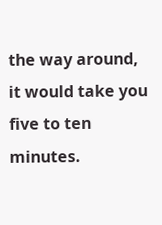the way around, it would take you five to ten minutes.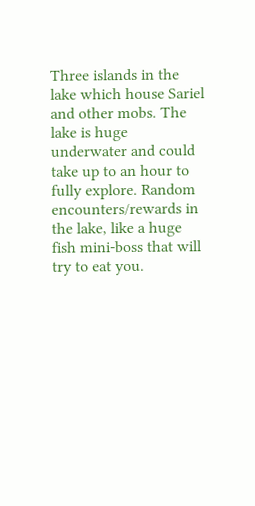Three islands in the lake which house Sariel and other mobs. The lake is huge underwater and could take up to an hour to fully explore. Random encounters/rewards in the lake, like a huge fish mini-boss that will try to eat you.